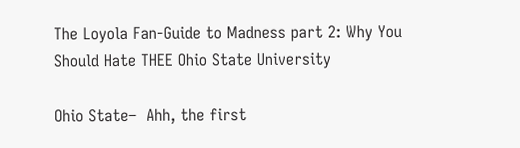The Loyola Fan-Guide to Madness part 2: Why You Should Hate THEE Ohio State University

Ohio State–  Ahh, the first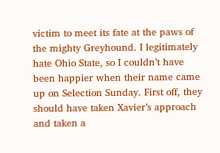victim to meet its fate at the paws of the mighty Greyhound. I legitimately hate Ohio State, so I couldn’t have been happier when their name came up on Selection Sunday. First off, they should have taken Xavier’s approach and taken a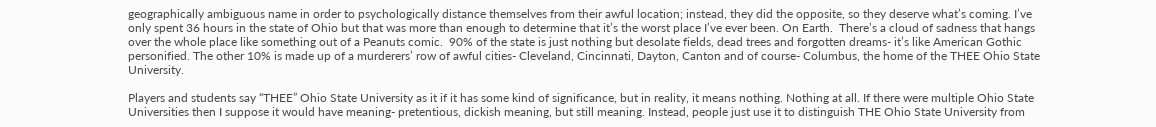geographically ambiguous name in order to psychologically distance themselves from their awful location; instead, they did the opposite, so they deserve what’s coming. I’ve only spent 36 hours in the state of Ohio but that was more than enough to determine that it’s the worst place I’ve ever been. On Earth.  There’s a cloud of sadness that hangs over the whole place like something out of a Peanuts comic.  90% of the state is just nothing but desolate fields, dead trees and forgotten dreams- it’s like American Gothic personified. The other 10% is made up of a murderers’ row of awful cities- Cleveland, Cincinnati, Dayton, Canton and of course- Columbus, the home of the THEE Ohio State University.

Players and students say “THEE” Ohio State University as it if it has some kind of significance, but in reality, it means nothing. Nothing at all. If there were multiple Ohio State Universities then I suppose it would have meaning- pretentious, dickish meaning, but still meaning. Instead, people just use it to distinguish THE Ohio State University from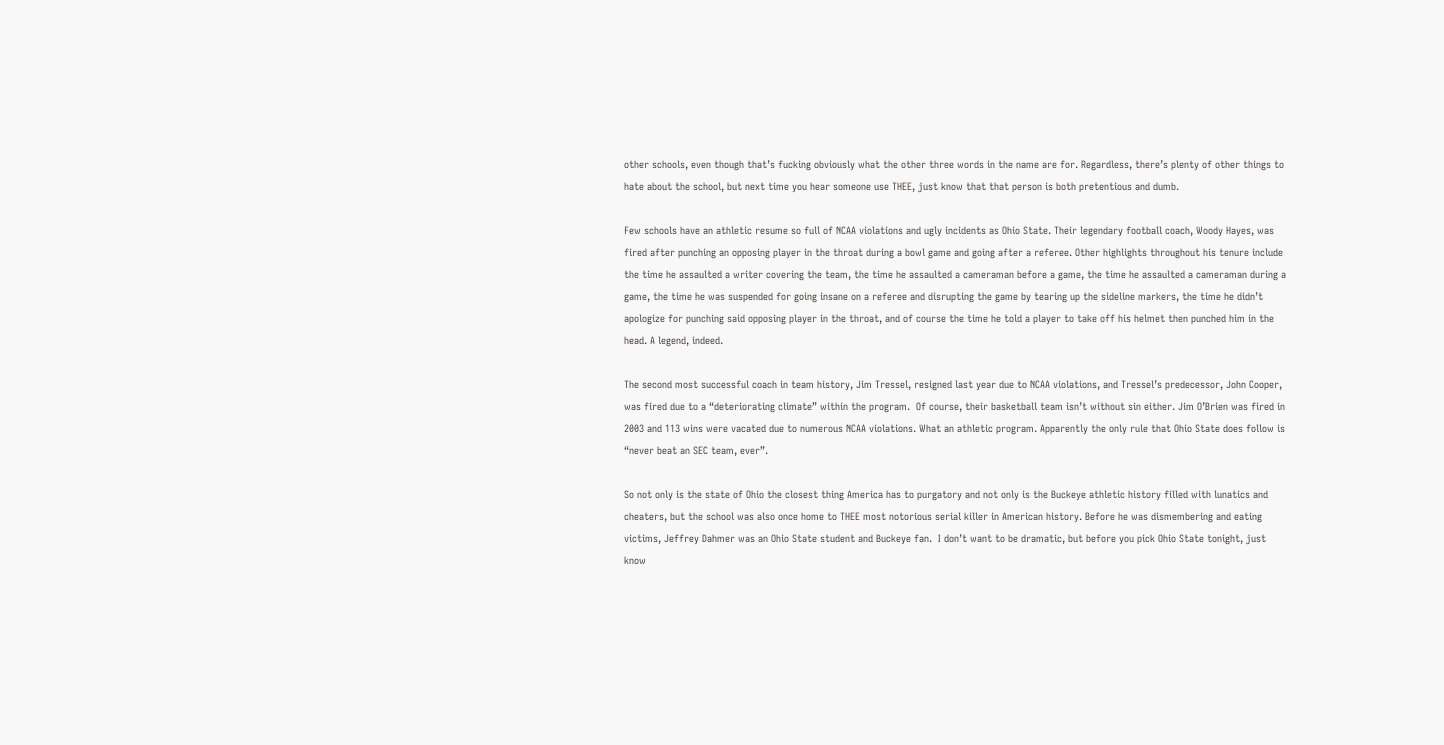other schools, even though that’s fucking obviously what the other three words in the name are for. Regardless, there’s plenty of other things to hate about the school, but next time you hear someone use THEE, just know that that person is both pretentious and dumb.

Few schools have an athletic resume so full of NCAA violations and ugly incidents as Ohio State. Their legendary football coach, Woody Hayes, was fired after punching an opposing player in the throat during a bowl game and going after a referee. Other highlights throughout his tenure include the time he assaulted a writer covering the team, the time he assaulted a cameraman before a game, the time he assaulted a cameraman during a game, the time he was suspended for going insane on a referee and disrupting the game by tearing up the sideline markers, the time he didn’t apologize for punching said opposing player in the throat, and of course the time he told a player to take off his helmet then punched him in the head. A legend, indeed.

The second most successful coach in team history, Jim Tressel, resigned last year due to NCAA violations, and Tressel’s predecessor, John Cooper, was fired due to a “deteriorating climate” within the program.  Of course, their basketball team isn’t without sin either. Jim O’Brien was fired in 2003 and 113 wins were vacated due to numerous NCAA violations. What an athletic program. Apparently the only rule that Ohio State does follow is “never beat an SEC team, ever”.

So not only is the state of Ohio the closest thing America has to purgatory and not only is the Buckeye athletic history filled with lunatics and cheaters, but the school was also once home to THEE most notorious serial killer in American history. Before he was dismembering and eating victims, Jeffrey Dahmer was an Ohio State student and Buckeye fan.  I don’t want to be dramatic, but before you pick Ohio State tonight, just know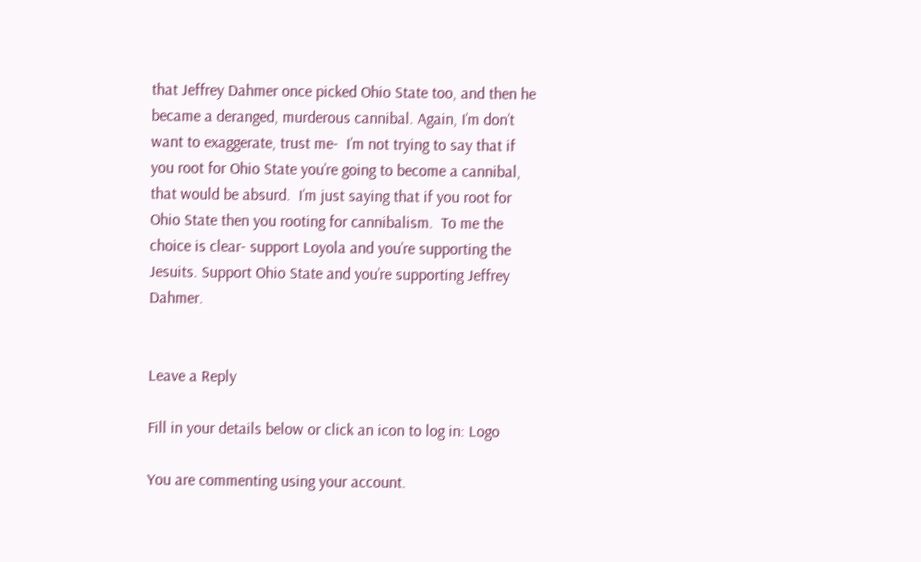that Jeffrey Dahmer once picked Ohio State too, and then he became a deranged, murderous cannibal. Again, I’m don’t want to exaggerate, trust me-  I’m not trying to say that if you root for Ohio State you’re going to become a cannibal, that would be absurd.  I’m just saying that if you root for Ohio State then you rooting for cannibalism.  To me the choice is clear- support Loyola and you’re supporting the Jesuits. Support Ohio State and you’re supporting Jeffrey Dahmer.


Leave a Reply

Fill in your details below or click an icon to log in: Logo

You are commenting using your account.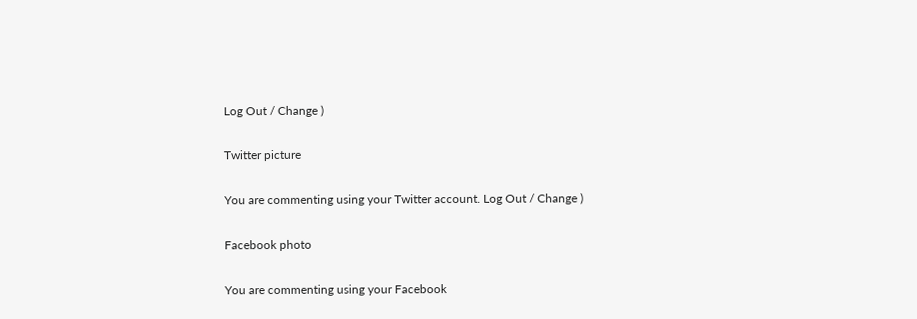Log Out / Change )

Twitter picture

You are commenting using your Twitter account. Log Out / Change )

Facebook photo

You are commenting using your Facebook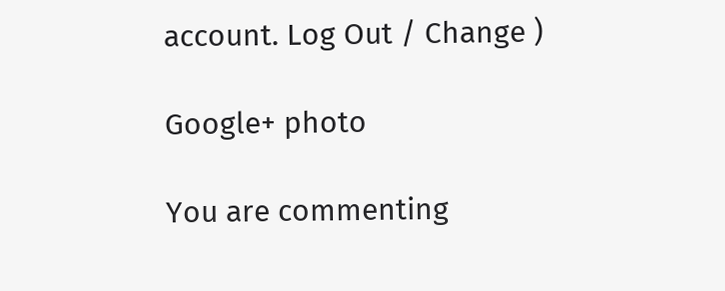account. Log Out / Change )

Google+ photo

You are commenting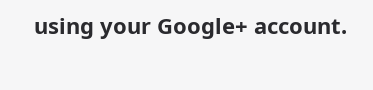using your Google+ account.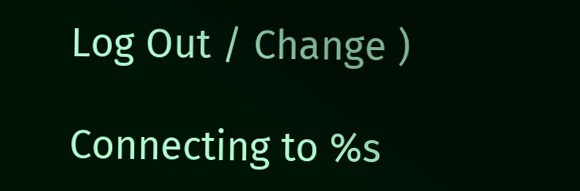Log Out / Change )

Connecting to %s